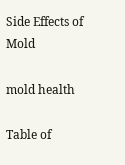Side Effects of Mold

mold health

Table of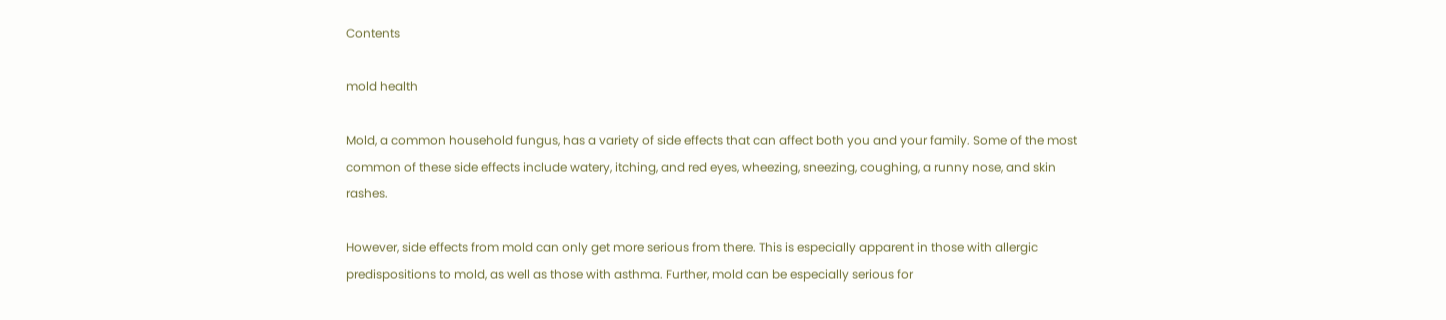Contents

mold health

Mold, a common household fungus, has a variety of side effects that can affect both you and your family. Some of the most common of these side effects include watery, itching, and red eyes, wheezing, sneezing, coughing, a runny nose, and skin rashes.

However, side effects from mold can only get more serious from there. This is especially apparent in those with allergic predispositions to mold, as well as those with asthma. Further, mold can be especially serious for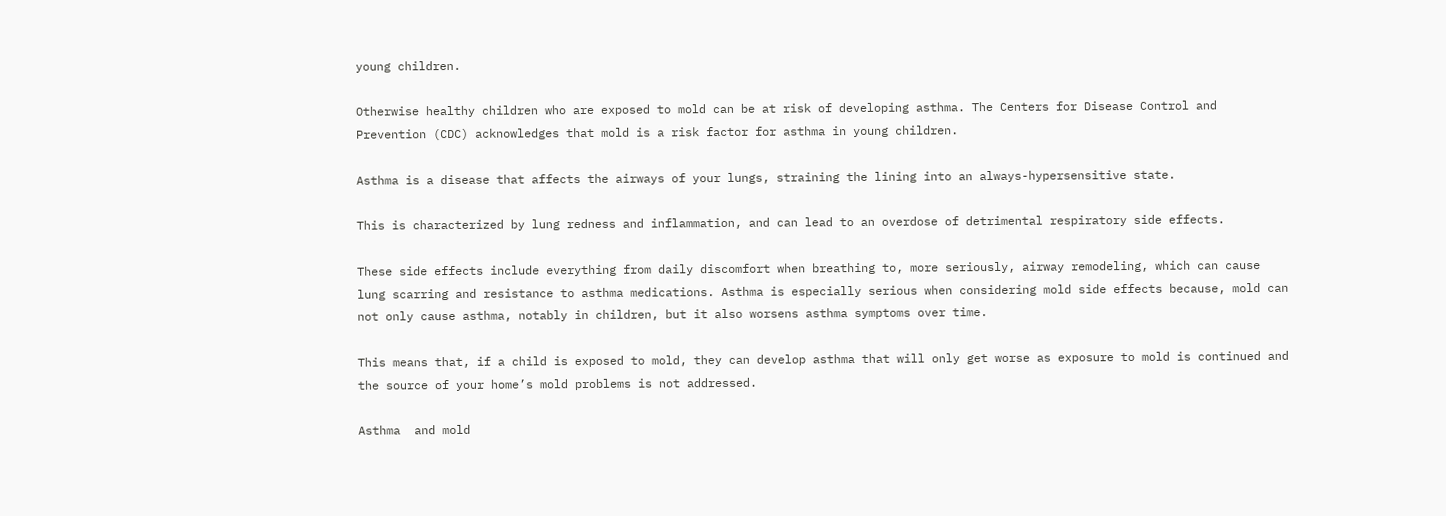young children.

Otherwise healthy children who are exposed to mold can be at risk of developing asthma. The Centers for Disease Control and Prevention (CDC) acknowledges that mold is a risk factor for asthma in young children.

Asthma is a disease that affects the airways of your lungs, straining the lining into an always-hypersensitive state.

This is characterized by lung redness and inflammation, and can lead to an overdose of detrimental respiratory side effects.

These side effects include everything from daily discomfort when breathing to, more seriously, airway remodeling, which can cause lung scarring and resistance to asthma medications. Asthma is especially serious when considering mold side effects because, mold can not only cause asthma, notably in children, but it also worsens asthma symptoms over time.

This means that, if a child is exposed to mold, they can develop asthma that will only get worse as exposure to mold is continued and the source of your home’s mold problems is not addressed.

Asthma  and mold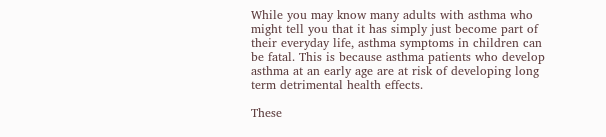While you may know many adults with asthma who might tell you that it has simply just become part of their everyday life, asthma symptoms in children can be fatal. This is because asthma patients who develop asthma at an early age are at risk of developing long term detrimental health effects.

These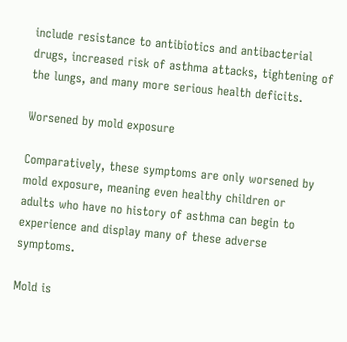include resistance to antibiotics and antibacterial drugs, increased risk of asthma attacks, tightening of the lungs, and many more serious health deficits.

Worsened by mold exposure

Comparatively, these symptoms are only worsened by mold exposure, meaning even healthy children or adults who have no history of asthma can begin to experience and display many of these adverse symptoms.

Mold is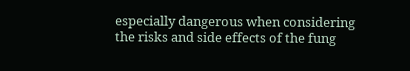especially dangerous when considering the risks and side effects of the fung